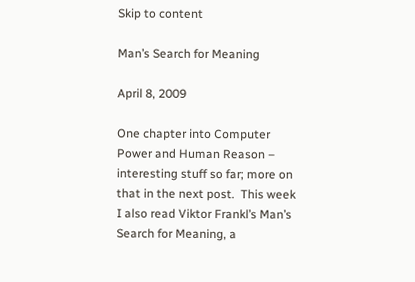Skip to content

Man’s Search for Meaning

April 8, 2009

One chapter into Computer Power and Human Reason – interesting stuff so far; more on that in the next post.  This week I also read Viktor Frankl’s Man’s Search for Meaning, a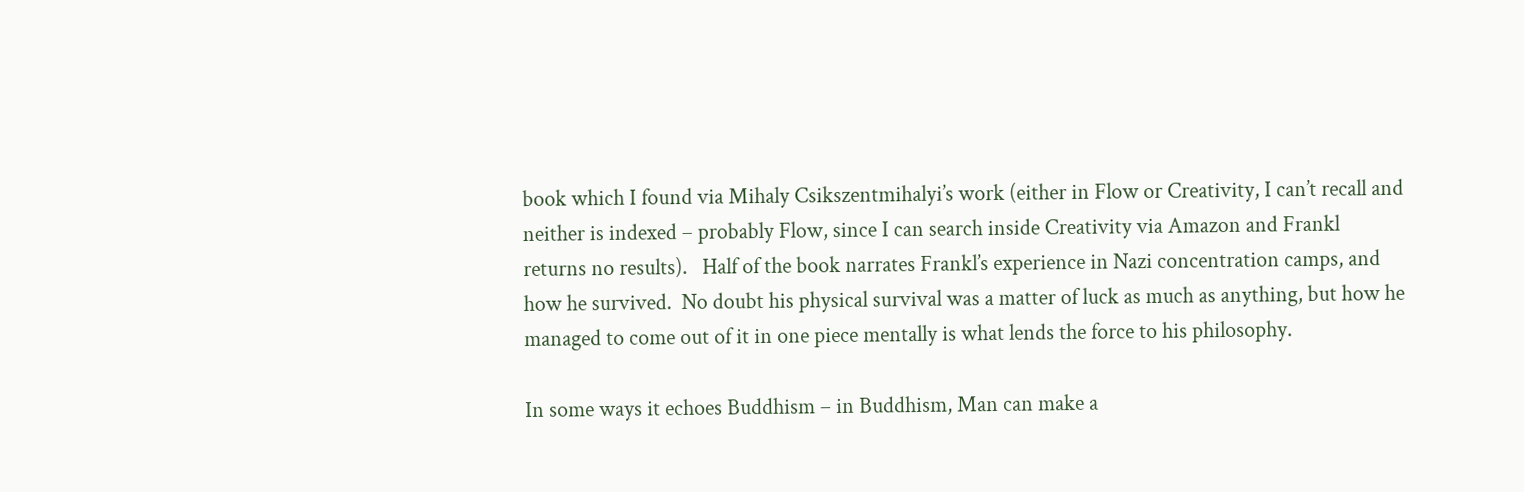book which I found via Mihaly Csikszentmihalyi’s work (either in Flow or Creativity, I can’t recall and neither is indexed – probably Flow, since I can search inside Creativity via Amazon and Frankl returns no results).   Half of the book narrates Frankl’s experience in Nazi concentration camps, and how he survived.  No doubt his physical survival was a matter of luck as much as anything, but how he managed to come out of it in one piece mentally is what lends the force to his philosophy.

In some ways it echoes Buddhism – in Buddhism, Man can make a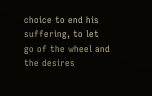choice to end his suffering, to let go of the wheel and the desires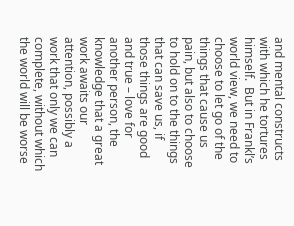and mental constructs with which he tortures himself.  But in Frankl’s world view, we need to choose to let go of the things that cause us pain, but also to choose to hold on to the things that can save us, if those things are good and true – love for another person, the knowledge that a great work awaits our attention, possibly a work that only we can complete, without which the world will be worse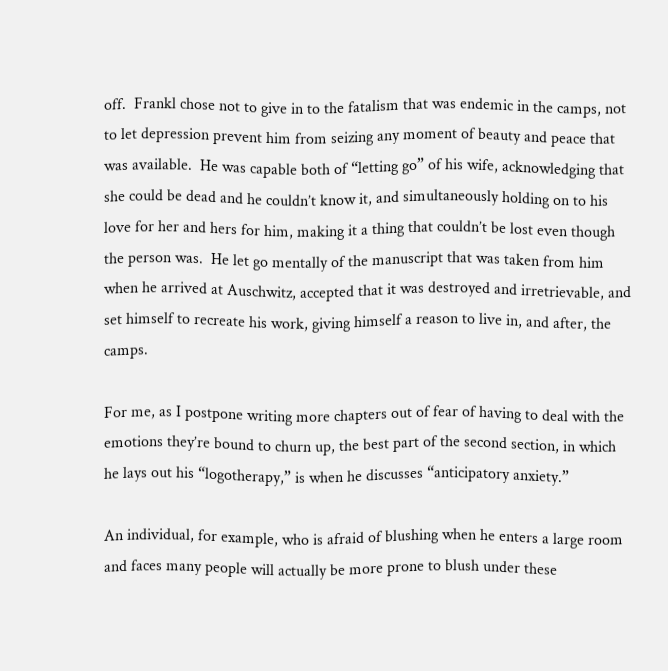off.  Frankl chose not to give in to the fatalism that was endemic in the camps, not to let depression prevent him from seizing any moment of beauty and peace that was available.  He was capable both of “letting go” of his wife, acknowledging that she could be dead and he couldn’t know it, and simultaneously holding on to his love for her and hers for him, making it a thing that couldn’t be lost even though the person was.  He let go mentally of the manuscript that was taken from him when he arrived at Auschwitz, accepted that it was destroyed and irretrievable, and set himself to recreate his work, giving himself a reason to live in, and after, the camps.

For me, as I postpone writing more chapters out of fear of having to deal with the emotions they’re bound to churn up, the best part of the second section, in which he lays out his “logotherapy,” is when he discusses “anticipatory anxiety.”

An individual, for example, who is afraid of blushing when he enters a large room and faces many people will actually be more prone to blush under these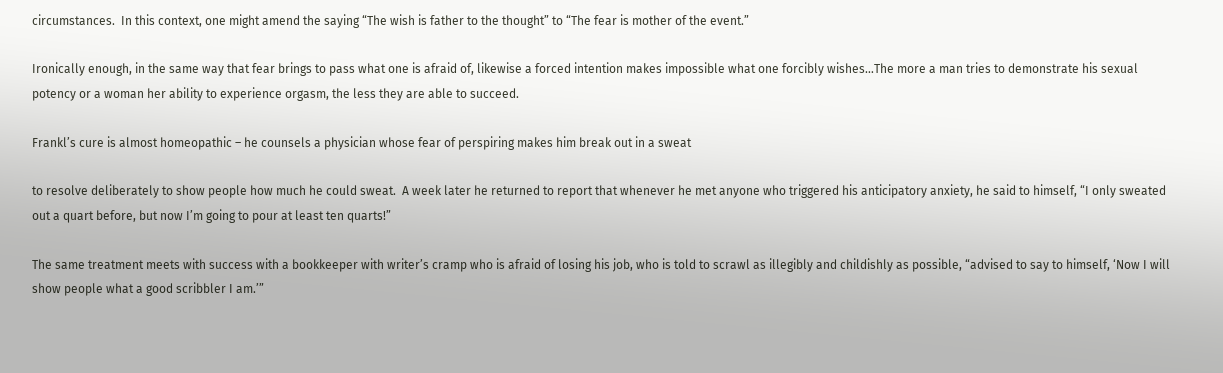circumstances.  In this context, one might amend the saying “The wish is father to the thought” to “The fear is mother of the event.”

Ironically enough, in the same way that fear brings to pass what one is afraid of, likewise a forced intention makes impossible what one forcibly wishes…The more a man tries to demonstrate his sexual potency or a woman her ability to experience orgasm, the less they are able to succeed.

Frankl’s cure is almost homeopathic – he counsels a physician whose fear of perspiring makes him break out in a sweat

to resolve deliberately to show people how much he could sweat.  A week later he returned to report that whenever he met anyone who triggered his anticipatory anxiety, he said to himself, “I only sweated out a quart before, but now I’m going to pour at least ten quarts!”

The same treatment meets with success with a bookkeeper with writer’s cramp who is afraid of losing his job, who is told to scrawl as illegibly and childishly as possible, “advised to say to himself, ‘Now I will show people what a good scribbler I am.’”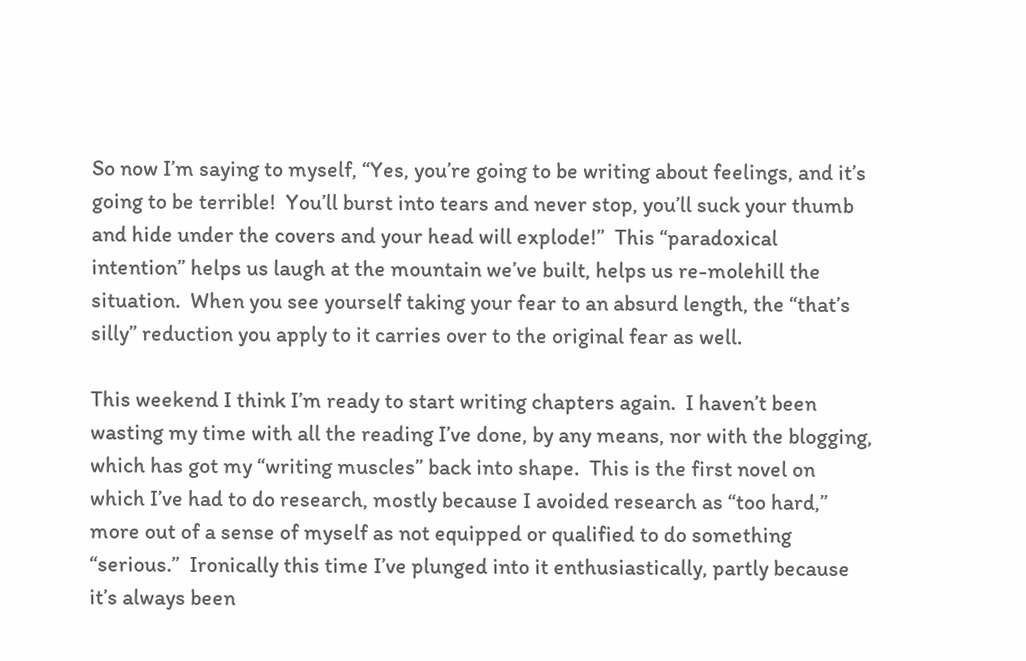So now I’m saying to myself, “Yes, you’re going to be writing about feelings, and it’s going to be terrible!  You’ll burst into tears and never stop, you’ll suck your thumb and hide under the covers and your head will explode!”  This “paradoxical intention” helps us laugh at the mountain we’ve built, helps us re-molehill the situation.  When you see yourself taking your fear to an absurd length, the “that’s silly” reduction you apply to it carries over to the original fear as well.

This weekend I think I’m ready to start writing chapters again.  I haven’t been wasting my time with all the reading I’ve done, by any means, nor with the blogging, which has got my “writing muscles” back into shape.  This is the first novel on which I’ve had to do research, mostly because I avoided research as “too hard,” more out of a sense of myself as not equipped or qualified to do something “serious.”  Ironically this time I’ve plunged into it enthusiastically, partly because it’s always been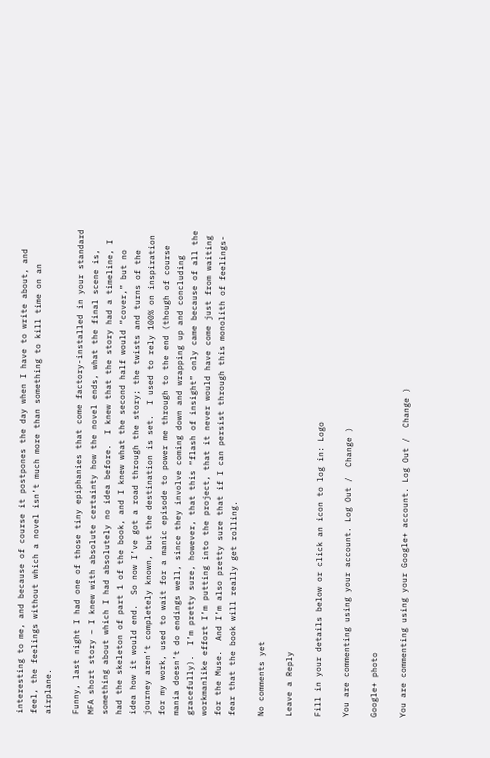interesting to me, and because of course it postpones the day when I have to write about, and feel, the feelings without which a novel isn’t much more than something to kill time on an airplane.

Funny, last night I had one of those tiny epiphanies that come factory-installed in your standard MFA short story – I knew with absolute certainty how the novel ends, what the final scene is, something about which I had absolutely no idea before.  I knew that the story had a timeline, I had the skeleton of part 1 of the book, and I knew what the second half would “cover,” but no idea how it would end.  So now I’ve got a road through the story; the twists and turns of the journey aren’t completely known, but the destination is set.  I used to rely 100% on inspiration for my work, used to wait for a manic episode to power me through to the end (though of course mania doesn’t do endings well, since they involve coming down and wrapping up and concluding gracefully).  I’m pretty sure, however, that this “flash of insight” only came because of all the workmanlike effort I’m putting into the project, that it never would have come just from waiting for the Muse.  And I’m also pretty sure that if I can persist through this monolith of feelings-fear that the book will really get rolling.

No comments yet

Leave a Reply

Fill in your details below or click an icon to log in: Logo

You are commenting using your account. Log Out /  Change )

Google+ photo

You are commenting using your Google+ account. Log Out /  Change )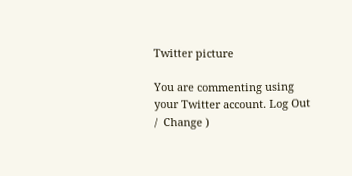Twitter picture

You are commenting using your Twitter account. Log Out /  Change )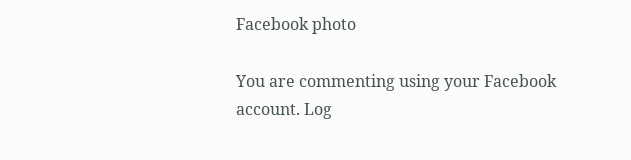Facebook photo

You are commenting using your Facebook account. Log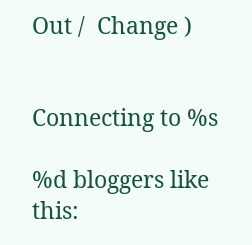Out /  Change )


Connecting to %s

%d bloggers like this: